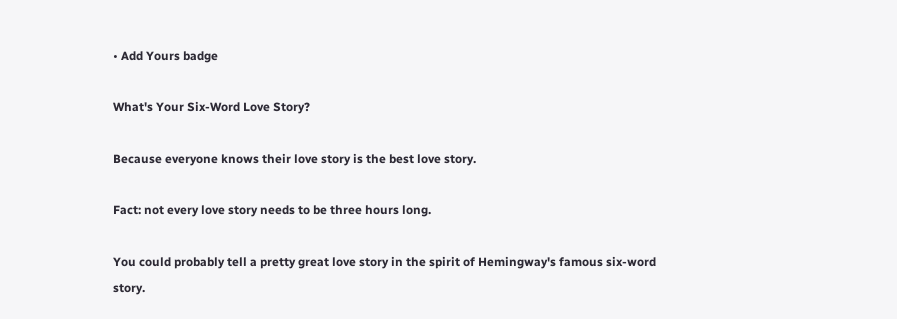• Add Yours badge

What's Your Six-Word Love Story?

Because everyone knows their love story is the best love story.

Fact: not every love story needs to be three hours long.

You could probably tell a pretty great love story in the spirit of Hemingway's famous six-word story.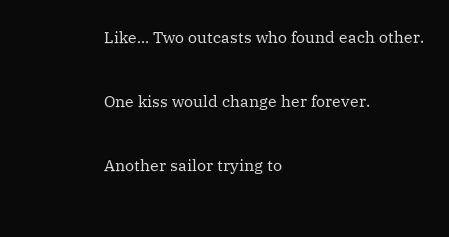Like... Two outcasts who found each other.

One kiss would change her forever.

Another sailor trying to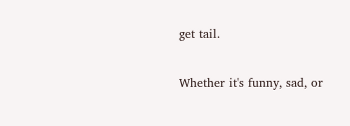get tail.

Whether it's funny, sad, or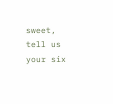sweet, tell us your six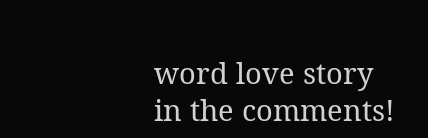word love story in the comments!